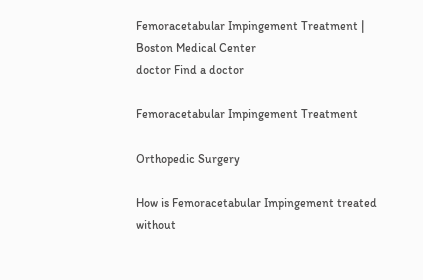Femoracetabular Impingement Treatment | Boston Medical Center
doctor Find a doctor

Femoracetabular Impingement Treatment

Orthopedic Surgery

How is Femoracetabular Impingement treated without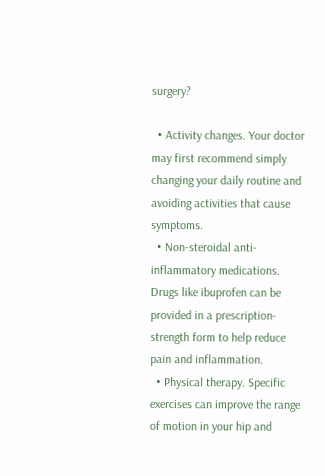surgery?

  • Activity changes. Your doctor may first recommend simply changing your daily routine and avoiding activities that cause symptoms.
  • Non-steroidal anti-inflammatory medications. Drugs like ibuprofen can be provided in a prescription-strength form to help reduce pain and inflammation.
  • Physical therapy. Specific exercises can improve the range of motion in your hip and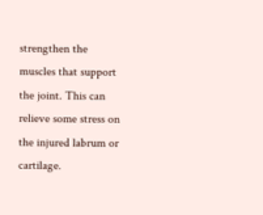strengthen the muscles that support the joint. This can relieve some stress on the injured labrum or cartilage.